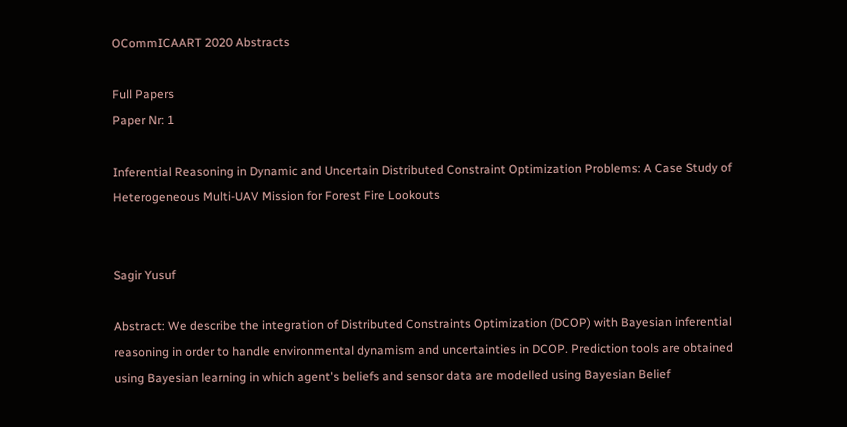OCommICAART 2020 Abstracts

Full Papers
Paper Nr: 1

Inferential Reasoning in Dynamic and Uncertain Distributed Constraint Optimization Problems: A Case Study of Heterogeneous Multi-UAV Mission for Forest Fire Lookouts


Sagir Yusuf

Abstract: We describe the integration of Distributed Constraints Optimization (DCOP) with Bayesian inferential reasoning in order to handle environmental dynamism and uncertainties in DCOP. Prediction tools are obtained using Bayesian learning in which agent's beliefs and sensor data are modelled using Bayesian Belief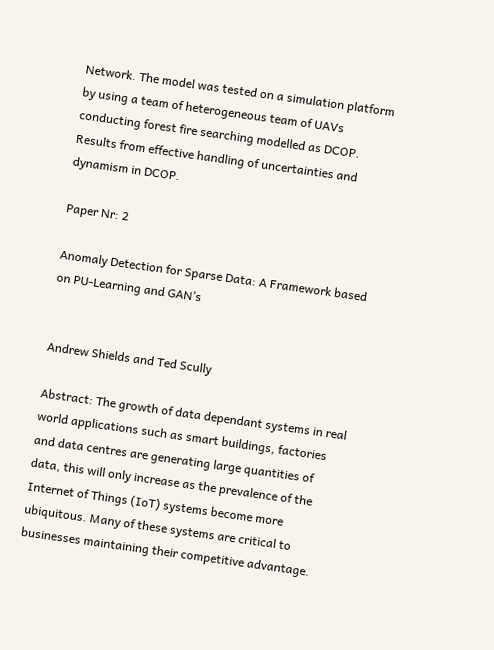Network. The model was tested on a simulation platform by using a team of heterogeneous team of UAVs conducting forest fire searching modelled as DCOP. Results from effective handling of uncertainties and dynamism in DCOP.

Paper Nr: 2

Anomaly Detection for Sparse Data: A Framework based on PU-Learning and GAN’s


Andrew Shields and Ted Scully

Abstract: The growth of data dependant systems in real world applications such as smart buildings, factories and data centres are generating large quantities of data, this will only increase as the prevalence of the Internet of Things (IoT) systems become more ubiquitous. Many of these systems are critical to businesses maintaining their competitive advantage.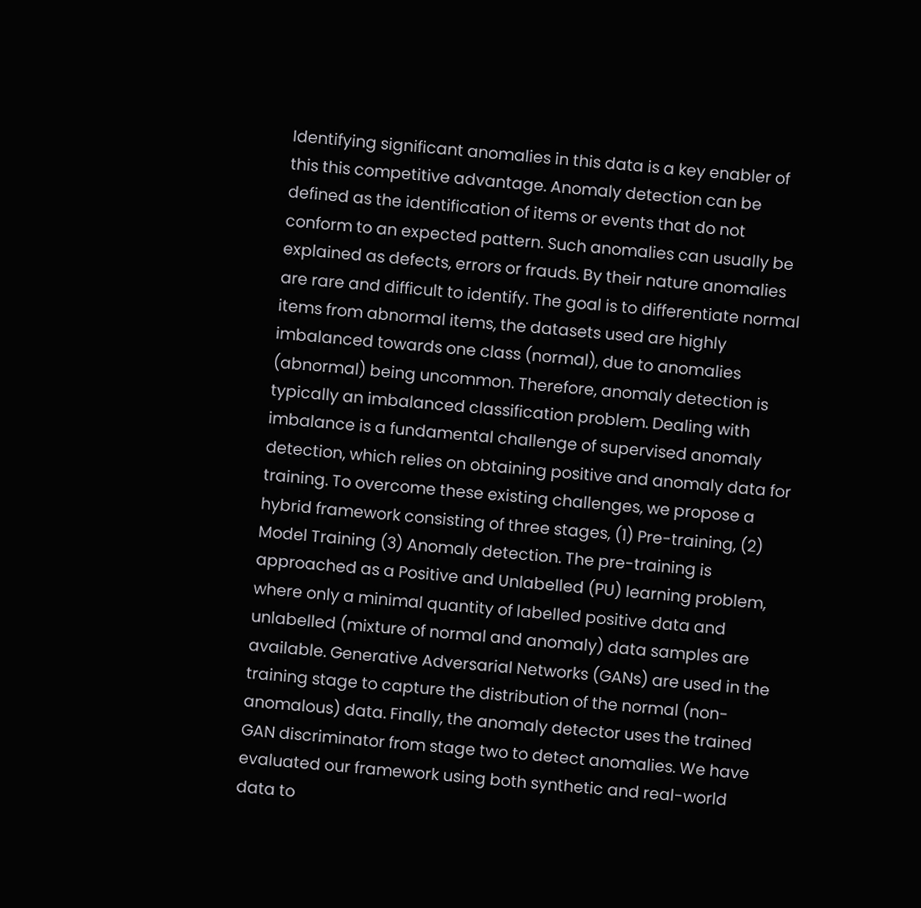Identifying significant anomalies in this data is a key enabler of this this competitive advantage. Anomaly detection can be defined as the identification of items or events that do not conform to an expected pattern. Such anomalies can usually be explained as defects, errors or frauds. By their nature anomalies are rare and difficult to identify. The goal is to differentiate normal items from abnormal items, the datasets used are highly imbalanced towards one class (normal), due to anomalies (abnormal) being uncommon. Therefore, anomaly detection is typically an imbalanced classification problem. Dealing with imbalance is a fundamental challenge of supervised anomaly detection, which relies on obtaining positive and anomaly data for training. To overcome these existing challenges, we propose a hybrid framework consisting of three stages, (1) Pre-training, (2) Model Training (3) Anomaly detection. The pre-training is approached as a Positive and Unlabelled (PU) learning problem, where only a minimal quantity of labelled positive data and unlabelled (mixture of normal and anomaly) data samples are available. Generative Adversarial Networks (GANs) are used in the training stage to capture the distribution of the normal (non-anomalous) data. Finally, the anomaly detector uses the trained GAN discriminator from stage two to detect anomalies. We have evaluated our framework using both synthetic and real-world data to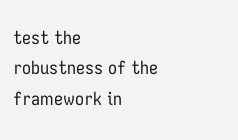test the robustness of the framework in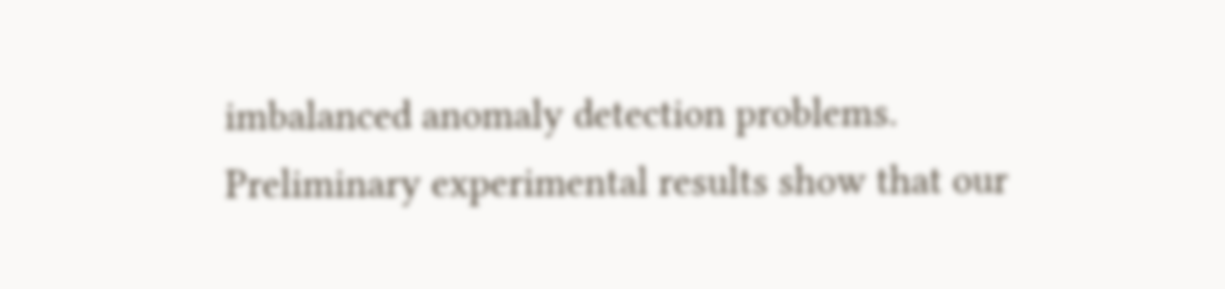imbalanced anomaly detection problems. Preliminary experimental results show that our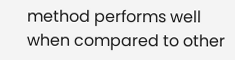method performs well when compared to other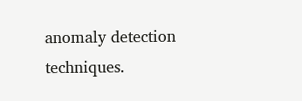anomaly detection techniques.